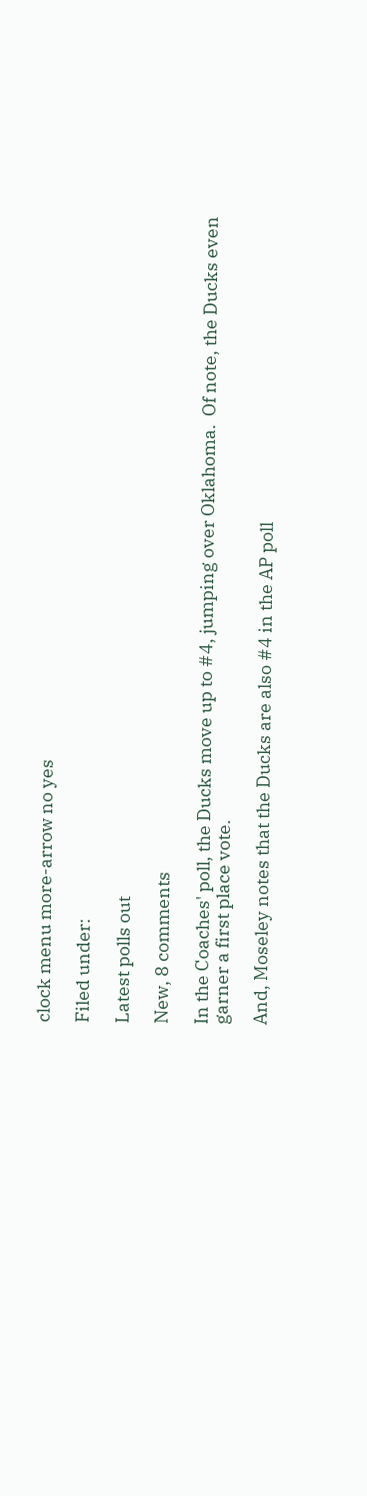clock menu more-arrow no yes

Filed under:

Latest polls out

New, 8 comments

In the Coaches' poll, the Ducks move up to #4, jumping over Oklahoma.  Of note, the Ducks even garner a first place vote.

And, Moseley notes that the Ducks are also #4 in the AP poll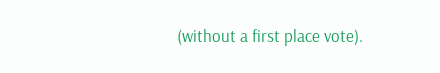(without a first place vote).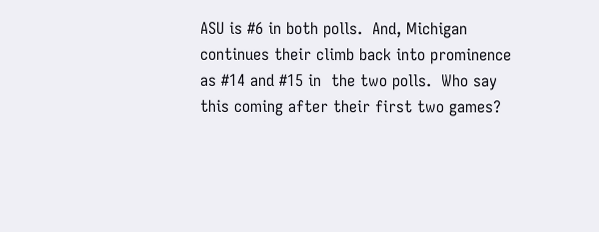ASU is #6 in both polls.  And, Michigan continues their climb back into prominence as #14 and #15 in  the two polls.  Who say this coming after their first two games?